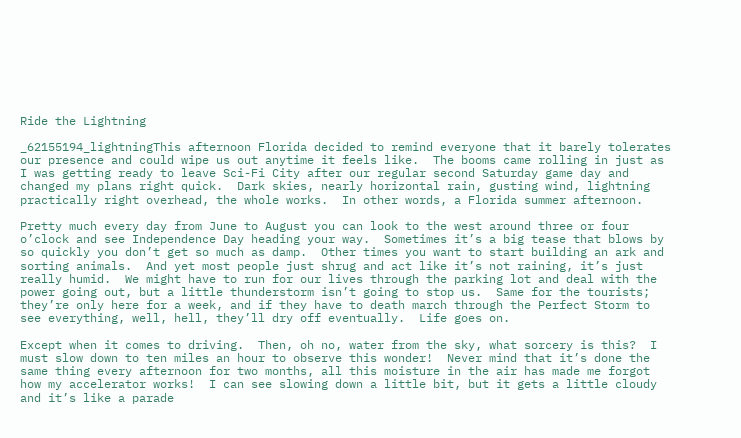Ride the Lightning

_62155194_lightningThis afternoon Florida decided to remind everyone that it barely tolerates our presence and could wipe us out anytime it feels like.  The booms came rolling in just as I was getting ready to leave Sci-Fi City after our regular second Saturday game day and changed my plans right quick.  Dark skies, nearly horizontal rain, gusting wind, lightning practically right overhead, the whole works.  In other words, a Florida summer afternoon.

Pretty much every day from June to August you can look to the west around three or four o’clock and see Independence Day heading your way.  Sometimes it’s a big tease that blows by so quickly you don’t get so much as damp.  Other times you want to start building an ark and sorting animals.  And yet most people just shrug and act like it’s not raining, it’s just really humid.  We might have to run for our lives through the parking lot and deal with the power going out, but a little thunderstorm isn’t going to stop us.  Same for the tourists; they’re only here for a week, and if they have to death march through the Perfect Storm to see everything, well, hell, they’ll dry off eventually.  Life goes on.

Except when it comes to driving.  Then, oh no, water from the sky, what sorcery is this?  I must slow down to ten miles an hour to observe this wonder!  Never mind that it’s done the same thing every afternoon for two months, all this moisture in the air has made me forgot how my accelerator works!  I can see slowing down a little bit, but it gets a little cloudy and it’s like a parade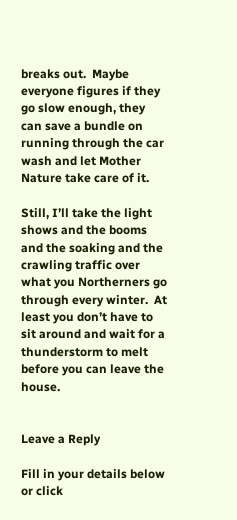breaks out.  Maybe everyone figures if they go slow enough, they can save a bundle on running through the car wash and let Mother Nature take care of it.

Still, I’ll take the light shows and the booms and the soaking and the crawling traffic over what you Northerners go through every winter.  At least you don’t have to sit around and wait for a thunderstorm to melt before you can leave the house.


Leave a Reply

Fill in your details below or click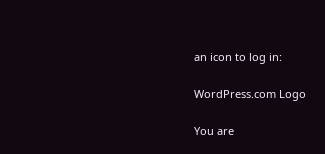an icon to log in:

WordPress.com Logo

You are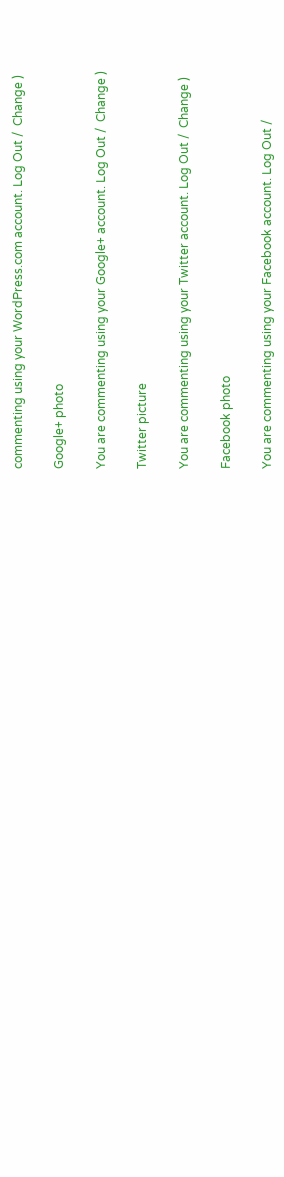commenting using your WordPress.com account. Log Out /  Change )

Google+ photo

You are commenting using your Google+ account. Log Out /  Change )

Twitter picture

You are commenting using your Twitter account. Log Out /  Change )

Facebook photo

You are commenting using your Facebook account. Log Out /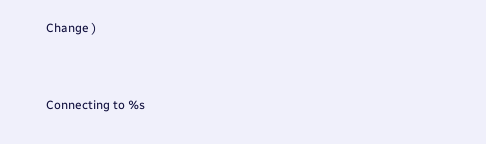Change )


Connecting to %s